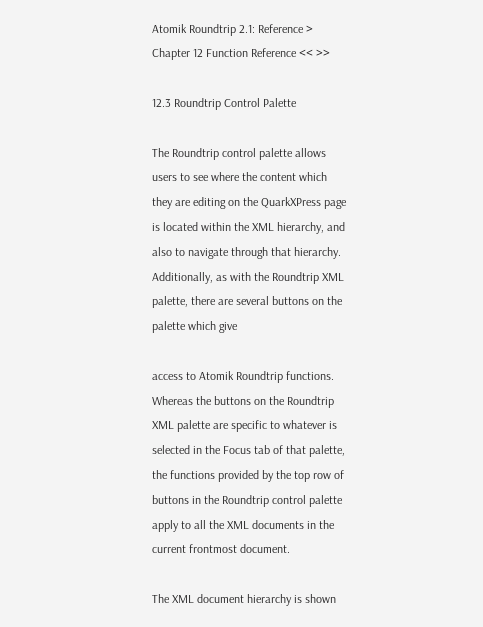Atomik Roundtrip 2.1: Reference > Chapter 12 Function Reference << >>

12.3 Roundtrip Control Palette

The Roundtrip control palette allows users to see where the content which they are editing on the QuarkXPress page is located within the XML hierarchy, and also to navigate through that hierarchy. Additionally, as with the Roundtrip XML palette, there are several buttons on the palette which give

access to Atomik Roundtrip functions. Whereas the buttons on the Roundtrip XML palette are specific to whatever is selected in the Focus tab of that palette, the functions provided by the top row of buttons in the Roundtrip control palette apply to all the XML documents in the current frontmost document.

The XML document hierarchy is shown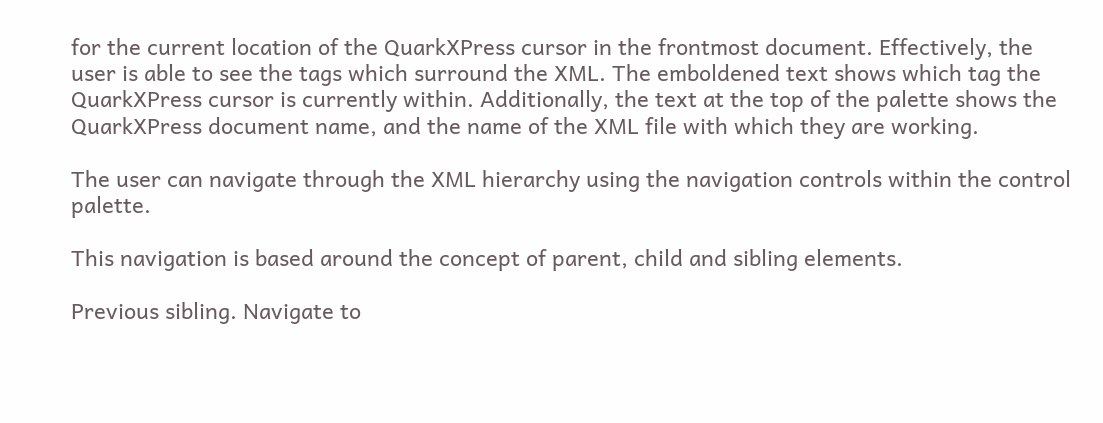for the current location of the QuarkXPress cursor in the frontmost document. Effectively, the user is able to see the tags which surround the XML. The emboldened text shows which tag the QuarkXPress cursor is currently within. Additionally, the text at the top of the palette shows the QuarkXPress document name, and the name of the XML file with which they are working.

The user can navigate through the XML hierarchy using the navigation controls within the control palette.

This navigation is based around the concept of parent, child and sibling elements.

Previous sibling. Navigate to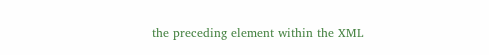the preceding element within the XML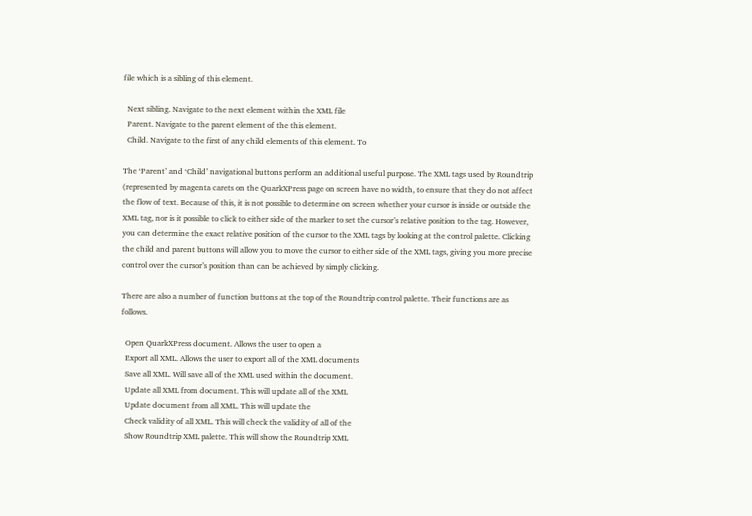file which is a sibling of this element.

  Next sibling. Navigate to the next element within the XML file
  Parent. Navigate to the parent element of the this element.
  Child. Navigate to the first of any child elements of this element. To

The ‘Parent’ and ‘Child’ navigational buttons perform an additional useful purpose. The XML tags used by Roundtrip (represented by magenta carets on the QuarkXPress page on screen have no width, to ensure that they do not affect the flow of text. Because of this, it is not possible to determine on screen whether your cursor is inside or outside the XML tag, nor is it possible to click to either side of the marker to set the cursor’s relative position to the tag. However, you can determine the exact relative position of the cursor to the XML tags by looking at the control palette. Clicking the child and parent buttons will allow you to move the cursor to either side of the XML tags, giving you more precise control over the cursor’s position than can be achieved by simply clicking.

There are also a number of function buttons at the top of the Roundtrip control palette. Their functions are as follows.

  Open QuarkXPress document. Allows the user to open a
  Export all XML. Allows the user to export all of the XML documents
  Save all XML. Will save all of the XML used within the document.
  Update all XML from document. This will update all of the XML
  Update document from all XML. This will update the
  Check validity of all XML. This will check the validity of all of the
  Show Roundtrip XML palette. This will show the Roundtrip XML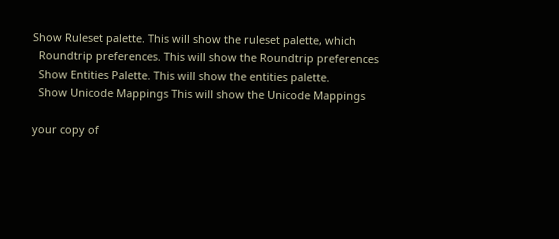Show Ruleset palette. This will show the ruleset palette, which
  Roundtrip preferences. This will show the Roundtrip preferences
  Show Entities Palette. This will show the entities palette.
  Show Unicode Mappings This will show the Unicode Mappings

your copy of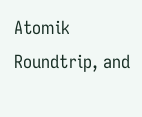Atomik Roundtrip, and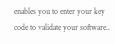enables you to enter your key code to validate your software..